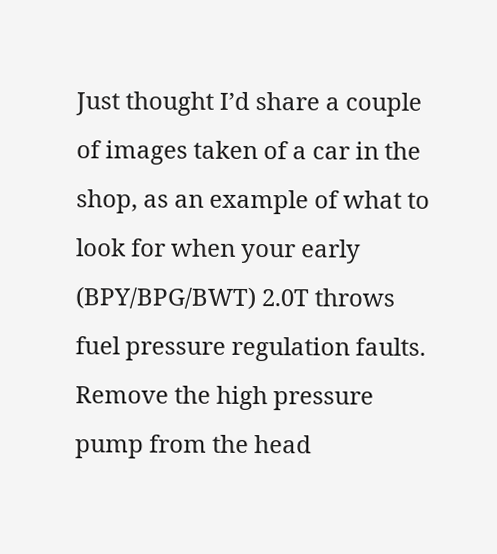Just thought I’d share a couple of images taken of a car in the shop, as an example of what to look for when your early (BPY/BPG/BWT) 2.0T throws fuel pressure regulation faults. Remove the high pressure pump from the head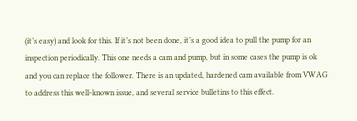(it’s easy) and look for this. If it’s not been done, it’s a good idea to pull the pump for an inspection periodically. This one needs a cam and pump, but in some cases the pump is ok and you can replace the follower. There is an updated, hardened cam available from VWAG to address this well-known issue, and several service bulletins to this effect.